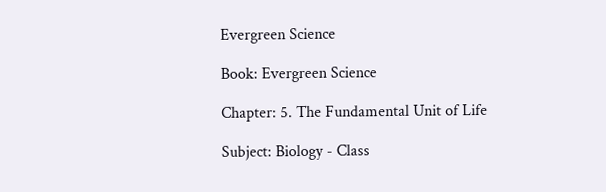Evergreen Science

Book: Evergreen Science

Chapter: 5. The Fundamental Unit of Life

Subject: Biology - Class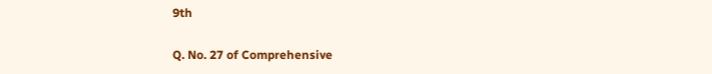9th

Q. No. 27 of Comprehensive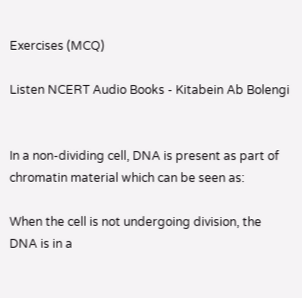Exercises (MCQ)

Listen NCERT Audio Books - Kitabein Ab Bolengi


In a non-dividing cell, DNA is present as part of chromatin material which can be seen as:

When the cell is not undergoing division, the DNA is in a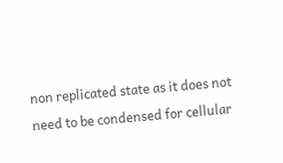non replicated state as it does not need to be condensed for cellular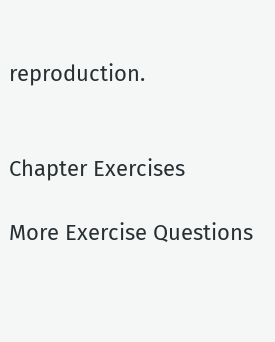reproduction.


Chapter Exercises

More Exercise Questions